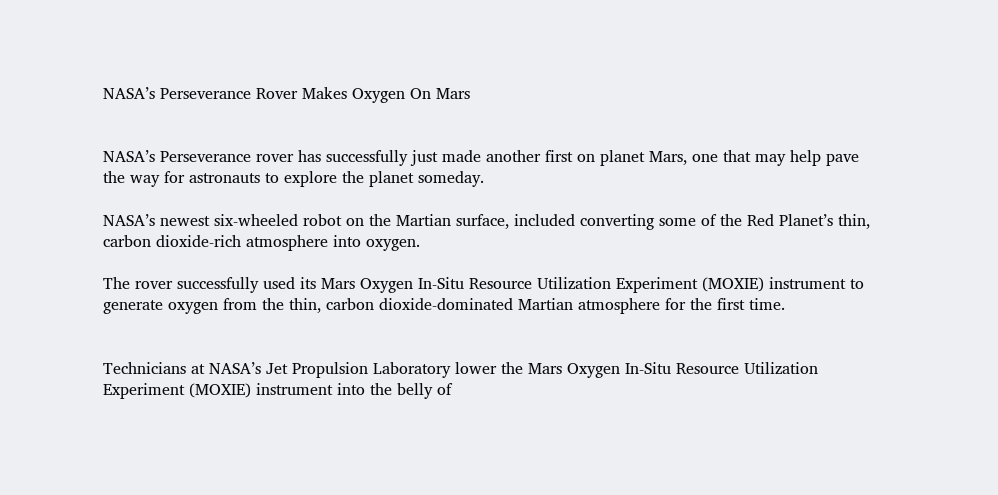NASA’s Perseverance Rover Makes Oxygen On Mars


NASA’s Perseverance rover has successfully just made another first on planet Mars, one that may help pave the way for astronauts to explore the planet someday.

NASA’s newest six-wheeled robot on the Martian surface, included converting some of the Red Planet’s thin, carbon dioxide-rich atmosphere into oxygen.

The rover successfully used its Mars Oxygen In-Situ Resource Utilization Experiment (MOXIE) instrument to generate oxygen from the thin, carbon dioxide-dominated Martian atmosphere for the first time.


Technicians at NASA’s Jet Propulsion Laboratory lower the Mars Oxygen In-Situ Resource Utilization Experiment (MOXIE) instrument into the belly of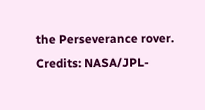the Perseverance rover.
Credits: NASA/JPL-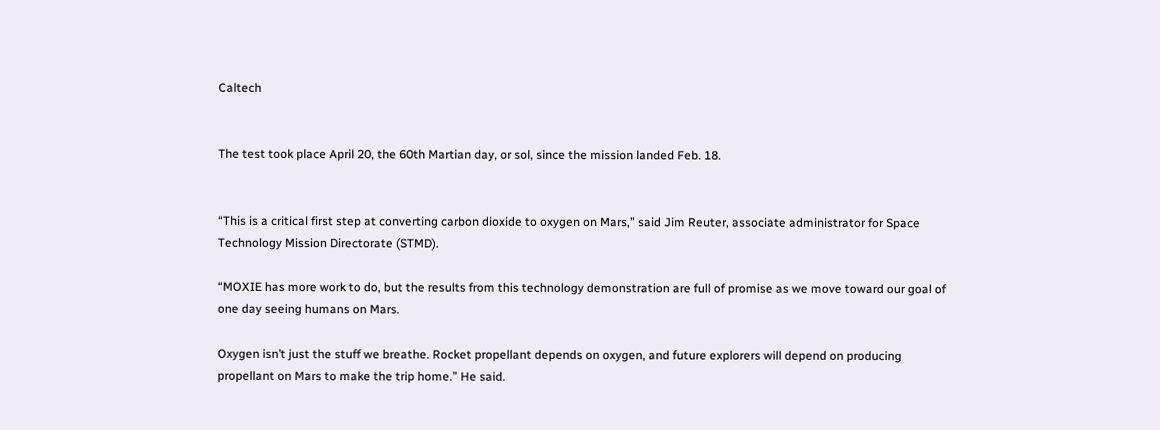Caltech


The test took place April 20, the 60th Martian day, or sol, since the mission landed Feb. 18.


“This is a critical first step at converting carbon dioxide to oxygen on Mars,” said Jim Reuter, associate administrator for Space Technology Mission Directorate (STMD).

“MOXIE has more work to do, but the results from this technology demonstration are full of promise as we move toward our goal of one day seeing humans on Mars.

Oxygen isn’t just the stuff we breathe. Rocket propellant depends on oxygen, and future explorers will depend on producing propellant on Mars to make the trip home.” He said.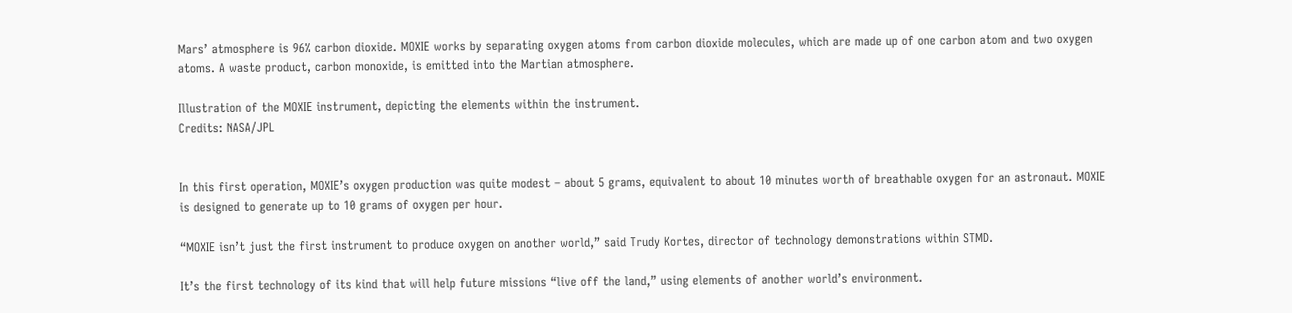Mars’ atmosphere is 96% carbon dioxide. MOXIE works by separating oxygen atoms from carbon dioxide molecules, which are made up of one carbon atom and two oxygen atoms. A waste product, carbon monoxide, is emitted into the Martian atmosphere.

Illustration of the MOXIE instrument, depicting the elements within the instrument.
Credits: NASA/JPL


In this first operation, MOXIE’s oxygen production was quite modest – about 5 grams, equivalent to about 10 minutes worth of breathable oxygen for an astronaut. MOXIE is designed to generate up to 10 grams of oxygen per hour.

“MOXIE isn’t just the first instrument to produce oxygen on another world,” said Trudy Kortes, director of technology demonstrations within STMD.

It’s the first technology of its kind that will help future missions “live off the land,” using elements of another world’s environment.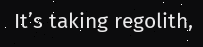It’s taking regolith,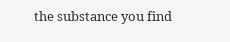the substance you find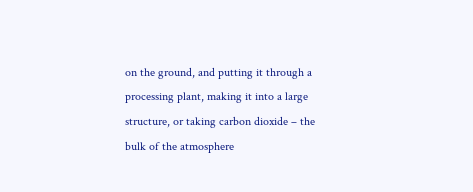on the ground, and putting it through a processing plant, making it into a large structure, or taking carbon dioxide – the bulk of the atmosphere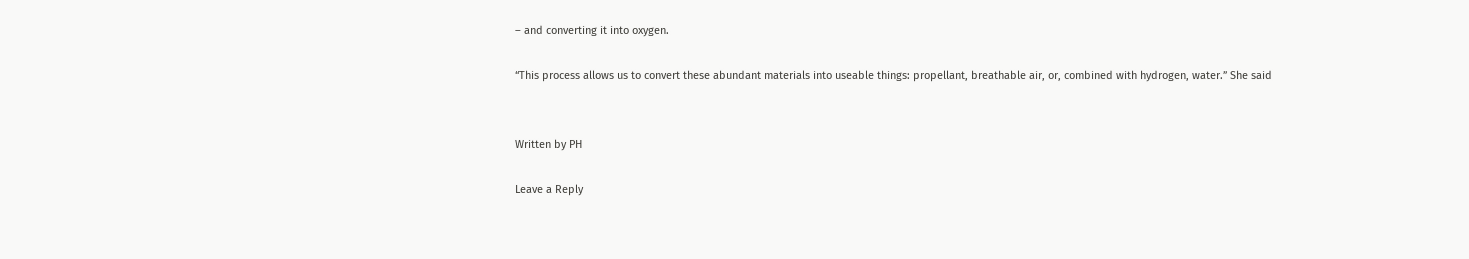– and converting it into oxygen.

“This process allows us to convert these abundant materials into useable things: propellant, breathable air, or, combined with hydrogen, water.” She said


Written by PH

Leave a Reply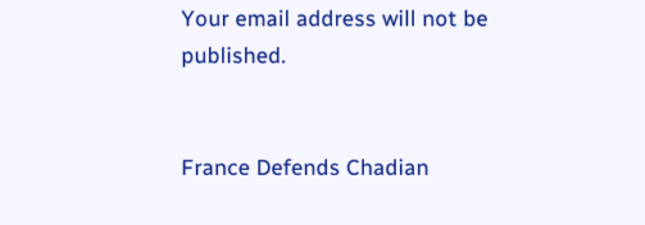Your email address will not be published.


France Defends Chadian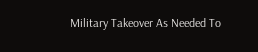Military Takeover As Needed To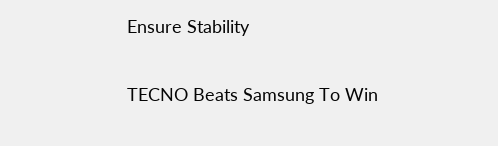Ensure Stability

TECNO Beats Samsung To Win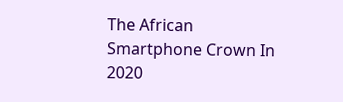The African Smartphone Crown In 2020